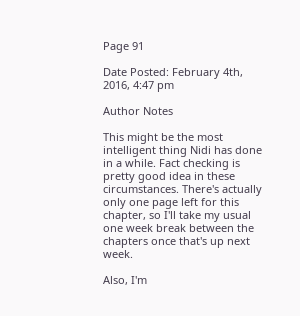Page 91

Date Posted: February 4th, 2016, 4:47 pm

Author Notes

This might be the most intelligent thing Nidi has done in a while. Fact checking is pretty good idea in these circumstances. There's actually only one page left for this chapter, so I'll take my usual one week break between the chapters once that's up next week.

Also, I'm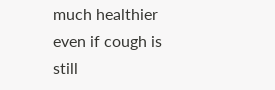much healthier even if cough is still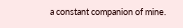a constant companion of mine.